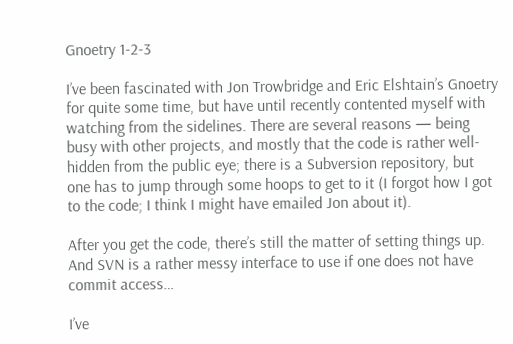Gnoetry 1-2-3

I’ve been fascinated with Jon Trowbridge and Eric Elshtain’s Gnoetry for quite some time, but have until recently contented myself with watching from the sidelines. There are several reasons — being busy with other projects, and mostly that the code is rather well-hidden from the public eye; there is a Subversion repository, but one has to jump through some hoops to get to it (I forgot how I got to the code; I think I might have emailed Jon about it).

After you get the code, there’s still the matter of setting things up. And SVN is a rather messy interface to use if one does not have commit access…

I’ve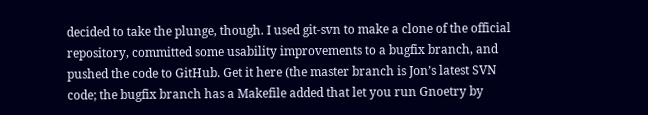decided to take the plunge, though. I used git-svn to make a clone of the official repository, committed some usability improvements to a bugfix branch, and pushed the code to GitHub. Get it here (the master branch is Jon’s latest SVN code; the bugfix branch has a Makefile added that let you run Gnoetry by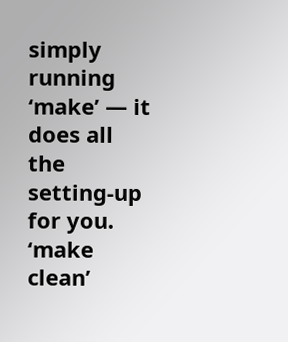simply running ‘make’ — it does all the setting-up for you. ‘make clean’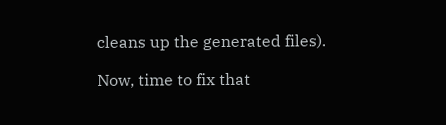cleans up the generated files).

Now, time to fix that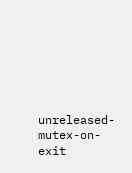unreleased-mutex-on-exit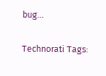bug…

Technorati Tags: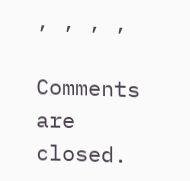, , , ,

Comments are closed.